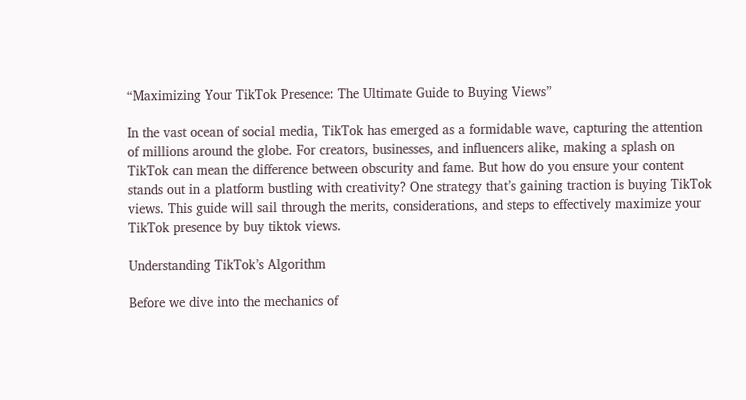“Maximizing Your TikTok Presence: The Ultimate Guide to Buying Views”

In the vast ocean of social media, TikTok has emerged as a formidable wave, capturing the attention of millions around the globe. For creators, businesses, and influencers alike, making a splash on TikTok can mean the difference between obscurity and fame. But how do you ensure your content stands out in a platform bustling with creativity? One strategy that’s gaining traction is buying TikTok views. This guide will sail through the merits, considerations, and steps to effectively maximize your TikTok presence by buy tiktok views.

Understanding TikTok’s Algorithm

Before we dive into the mechanics of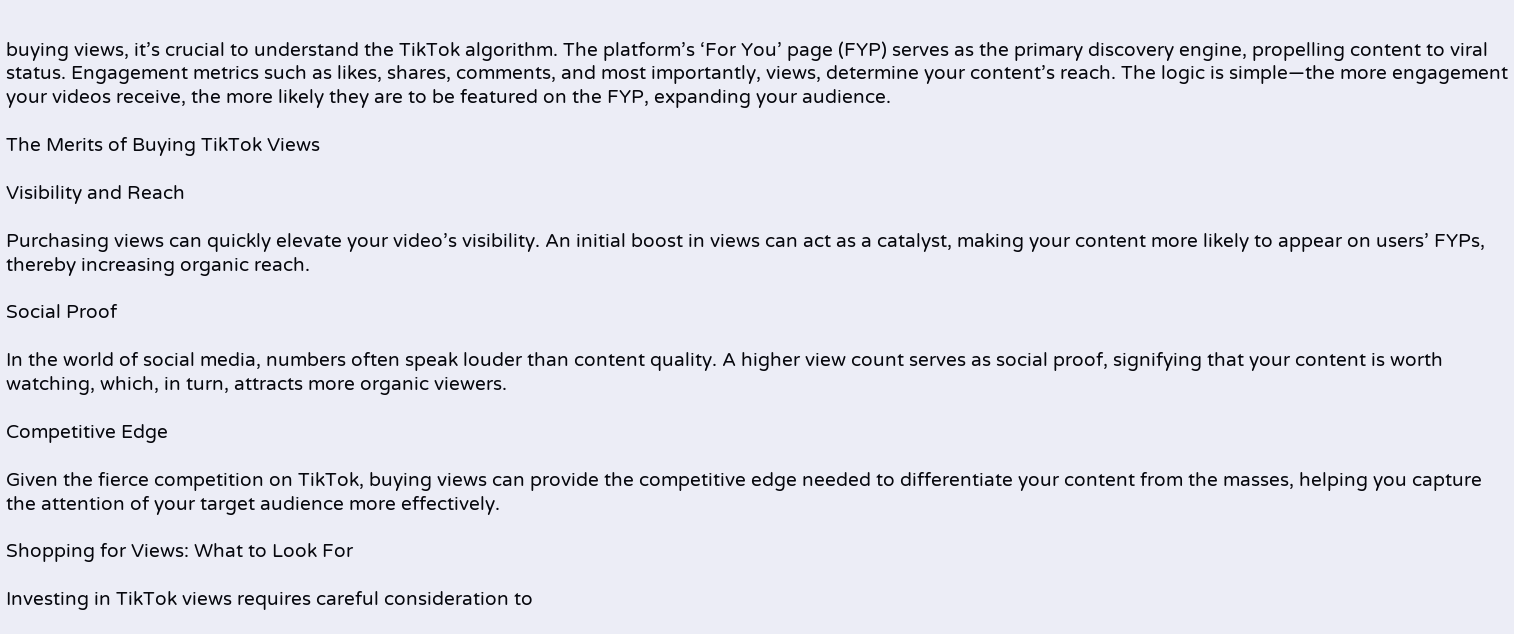buying views, it’s crucial to understand the TikTok algorithm. The platform’s ‘For You’ page (FYP) serves as the primary discovery engine, propelling content to viral status. Engagement metrics such as likes, shares, comments, and most importantly, views, determine your content’s reach. The logic is simple—the more engagement your videos receive, the more likely they are to be featured on the FYP, expanding your audience.

The Merits of Buying TikTok Views

Visibility and Reach

Purchasing views can quickly elevate your video’s visibility. An initial boost in views can act as a catalyst, making your content more likely to appear on users’ FYPs, thereby increasing organic reach.

Social Proof

In the world of social media, numbers often speak louder than content quality. A higher view count serves as social proof, signifying that your content is worth watching, which, in turn, attracts more organic viewers.

Competitive Edge

Given the fierce competition on TikTok, buying views can provide the competitive edge needed to differentiate your content from the masses, helping you capture the attention of your target audience more effectively.

Shopping for Views: What to Look For

Investing in TikTok views requires careful consideration to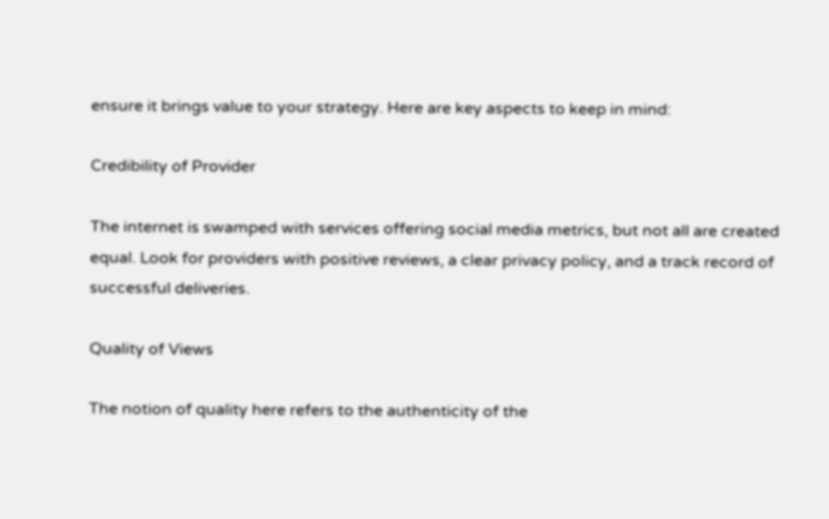ensure it brings value to your strategy. Here are key aspects to keep in mind:

Credibility of Provider

The internet is swamped with services offering social media metrics, but not all are created equal. Look for providers with positive reviews, a clear privacy policy, and a track record of successful deliveries.

Quality of Views

The notion of quality here refers to the authenticity of the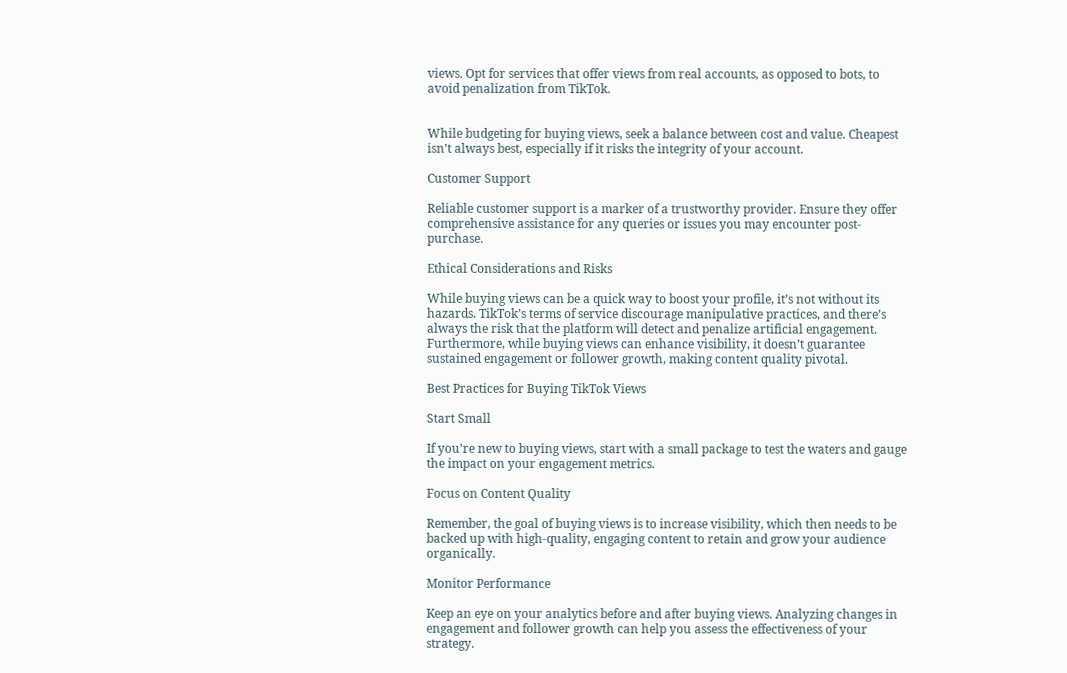views. Opt for services that offer views from real accounts, as opposed to bots, to avoid penalization from TikTok.


While budgeting for buying views, seek a balance between cost and value. Cheapest isn’t always best, especially if it risks the integrity of your account.

Customer Support

Reliable customer support is a marker of a trustworthy provider. Ensure they offer comprehensive assistance for any queries or issues you may encounter post-purchase.

Ethical Considerations and Risks

While buying views can be a quick way to boost your profile, it’s not without its hazards. TikTok’s terms of service discourage manipulative practices, and there’s always the risk that the platform will detect and penalize artificial engagement. Furthermore, while buying views can enhance visibility, it doesn’t guarantee sustained engagement or follower growth, making content quality pivotal.

Best Practices for Buying TikTok Views

Start Small

If you’re new to buying views, start with a small package to test the waters and gauge the impact on your engagement metrics.

Focus on Content Quality

Remember, the goal of buying views is to increase visibility, which then needs to be backed up with high-quality, engaging content to retain and grow your audience organically.

Monitor Performance

Keep an eye on your analytics before and after buying views. Analyzing changes in engagement and follower growth can help you assess the effectiveness of your strategy.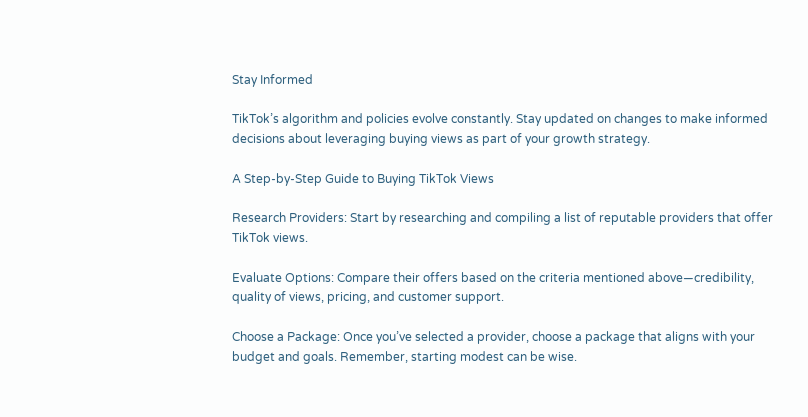Stay Informed

TikTok’s algorithm and policies evolve constantly. Stay updated on changes to make informed decisions about leveraging buying views as part of your growth strategy.

A Step-by-Step Guide to Buying TikTok Views

Research Providers: Start by researching and compiling a list of reputable providers that offer TikTok views.

Evaluate Options: Compare their offers based on the criteria mentioned above—credibility, quality of views, pricing, and customer support.

Choose a Package: Once you’ve selected a provider, choose a package that aligns with your budget and goals. Remember, starting modest can be wise.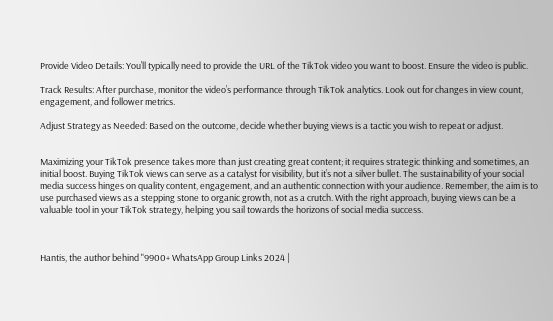Provide Video Details: You’ll typically need to provide the URL of the TikTok video you want to boost. Ensure the video is public.

Track Results: After purchase, monitor the video’s performance through TikTok analytics. Look out for changes in view count, engagement, and follower metrics.

Adjust Strategy as Needed: Based on the outcome, decide whether buying views is a tactic you wish to repeat or adjust.


Maximizing your TikTok presence takes more than just creating great content; it requires strategic thinking and sometimes, an initial boost. Buying TikTok views can serve as a catalyst for visibility, but it’s not a silver bullet. The sustainability of your social media success hinges on quality content, engagement, and an authentic connection with your audience. Remember, the aim is to use purchased views as a stepping stone to organic growth, not as a crutch. With the right approach, buying views can be a valuable tool in your TikTok strategy, helping you sail towards the horizons of social media success.



Hantis, the author behind "9900+ WhatsApp Group Links 2024 |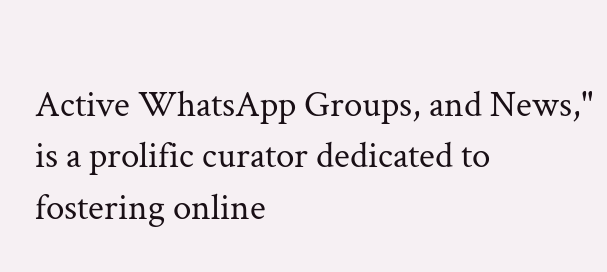Active WhatsApp Groups, and News," is a prolific curator dedicated to fostering online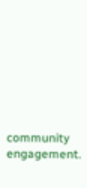community engagement.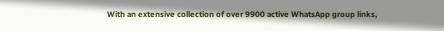With an extensive collection of over 9900 active WhatsApp group links,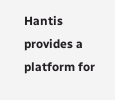Hantis provides a platform for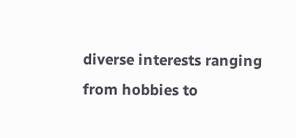diverse interests ranging from hobbies to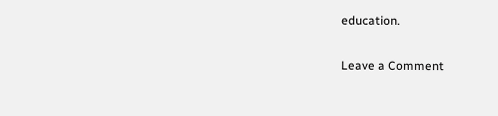education.

Leave a Comment